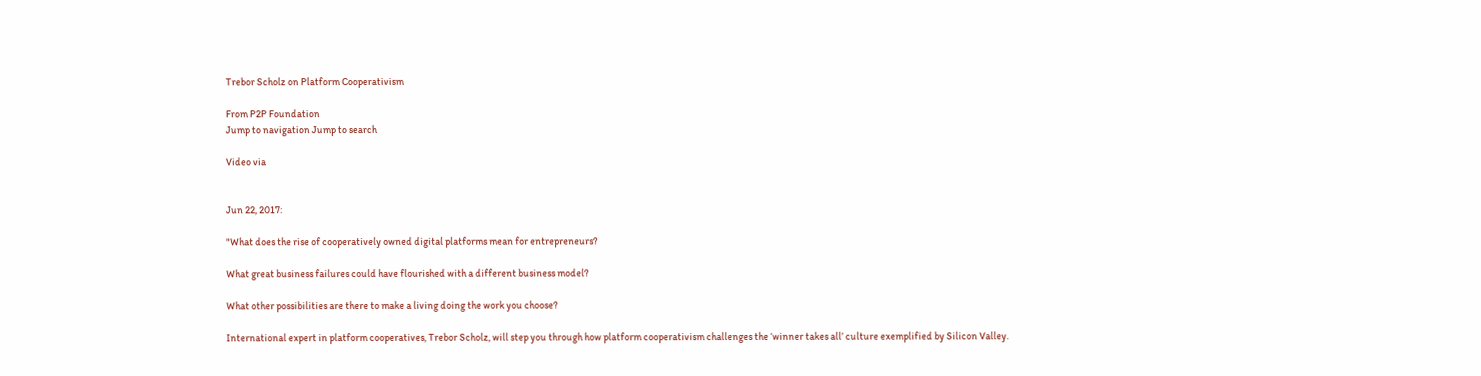Trebor Scholz on Platform Cooperativism

From P2P Foundation
Jump to navigation Jump to search

Video via


Jun 22, 2017:

"What does the rise of cooperatively owned digital platforms mean for entrepreneurs?

What great business failures could have flourished with a different business model?

What other possibilities are there to make a living doing the work you choose?

International expert in platform cooperatives, Trebor Scholz, will step you through how platform cooperativism challenges the ‘winner takes all’ culture exemplified by Silicon Valley.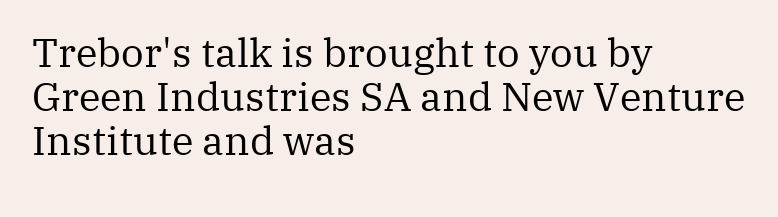Trebor's talk is brought to you by Green Industries SA and New Venture Institute and was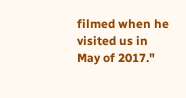filmed when he visited us in May of 2017."